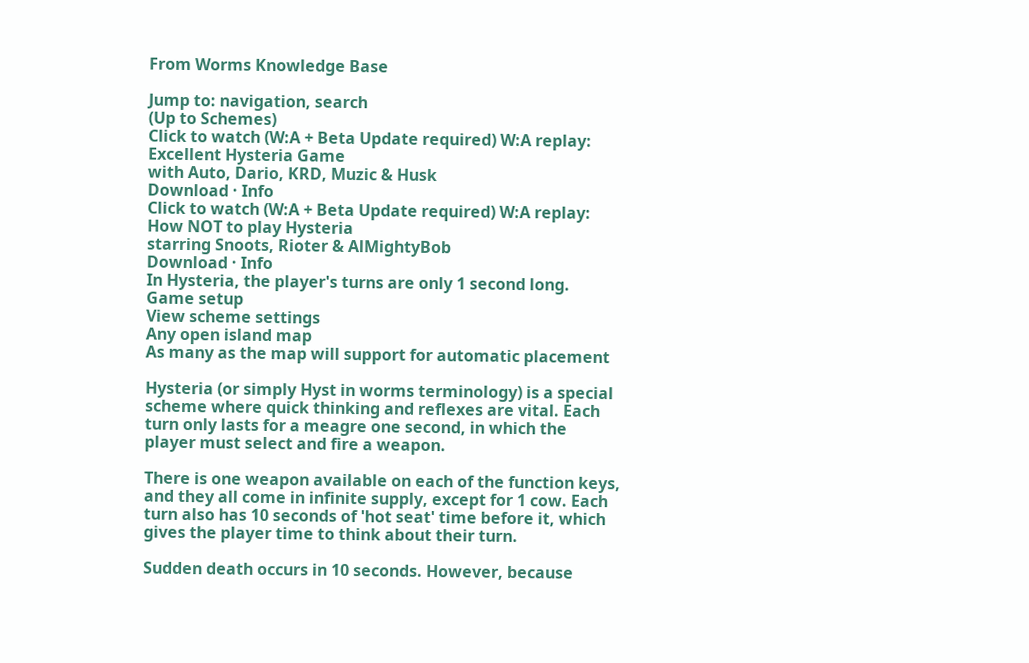From Worms Knowledge Base

Jump to: navigation, search
(Up to Schemes)
Click to watch (W:A + Beta Update required) W:A replay: Excellent Hysteria Game
with Auto, Dario, KRD, Muzic & Husk
Download · Info
Click to watch (W:A + Beta Update required) W:A replay: How NOT to play Hysteria
starring Snoots, Rioter & AlMightyBob
Download · Info
In Hysteria, the player's turns are only 1 second long.
Game setup
View scheme settings
Any open island map
As many as the map will support for automatic placement

Hysteria (or simply Hyst in worms terminology) is a special scheme where quick thinking and reflexes are vital. Each turn only lasts for a meagre one second, in which the player must select and fire a weapon.

There is one weapon available on each of the function keys, and they all come in infinite supply, except for 1 cow. Each turn also has 10 seconds of 'hot seat' time before it, which gives the player time to think about their turn.

Sudden death occurs in 10 seconds. However, because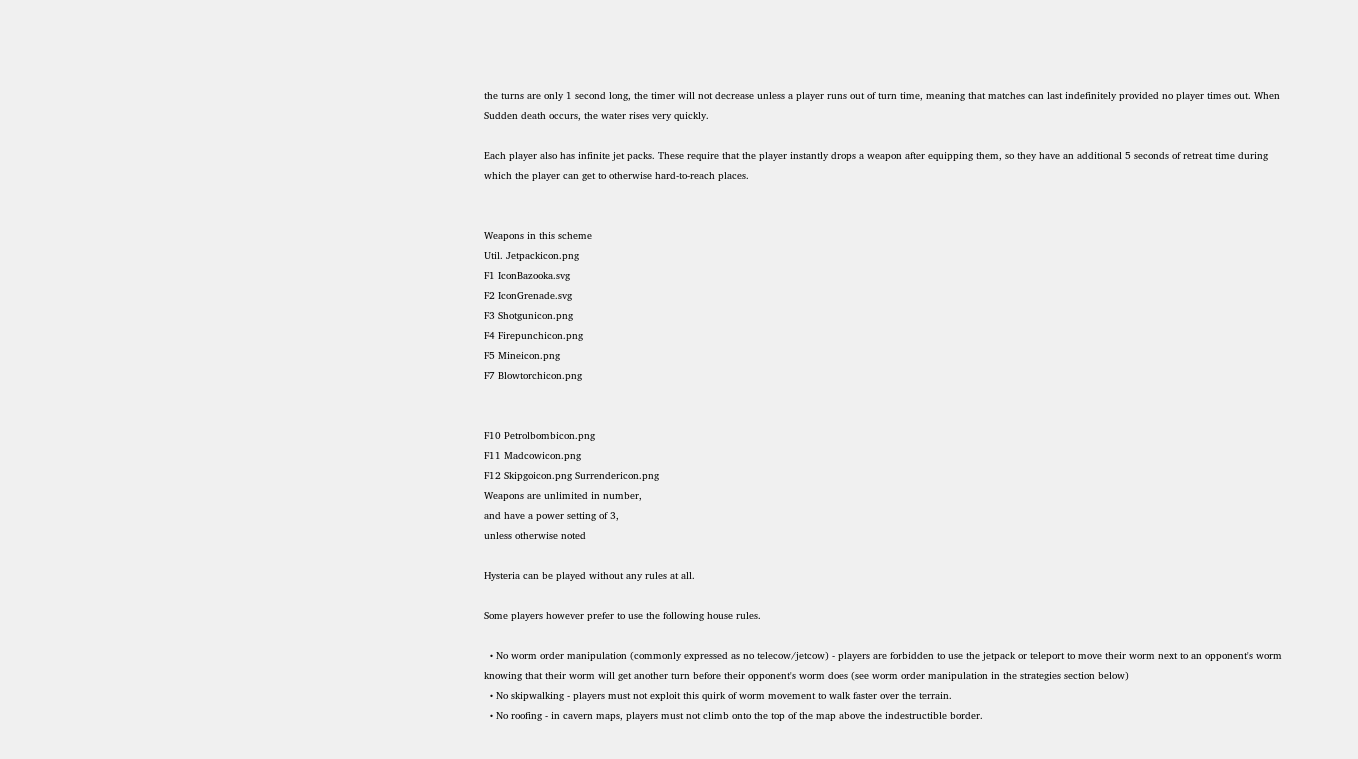the turns are only 1 second long, the timer will not decrease unless a player runs out of turn time, meaning that matches can last indefinitely provided no player times out. When Sudden death occurs, the water rises very quickly.

Each player also has infinite jet packs. These require that the player instantly drops a weapon after equipping them, so they have an additional 5 seconds of retreat time during which the player can get to otherwise hard-to-reach places.


Weapons in this scheme
Util. Jetpackicon.png
F1 IconBazooka.svg
F2 IconGrenade.svg
F3 Shotgunicon.png
F4 Firepunchicon.png
F5 Mineicon.png
F7 Blowtorchicon.png


F10 Petrolbombicon.png
F11 Madcowicon.png
F12 Skipgoicon.png Surrendericon.png
Weapons are unlimited in number,
and have a power setting of 3,
unless otherwise noted

Hysteria can be played without any rules at all.

Some players however prefer to use the following house rules.

  • No worm order manipulation (commonly expressed as no telecow/jetcow) - players are forbidden to use the jetpack or teleport to move their worm next to an opponent's worm knowing that their worm will get another turn before their opponent's worm does (see worm order manipulation in the strategies section below)
  • No skipwalking - players must not exploit this quirk of worm movement to walk faster over the terrain.
  • No roofing - in cavern maps, players must not climb onto the top of the map above the indestructible border.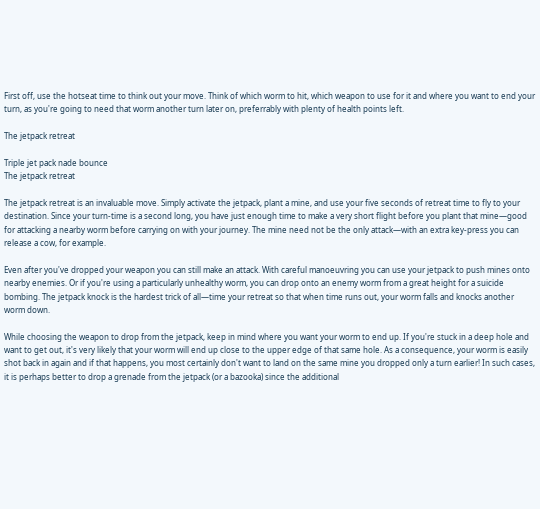First off, use the hotseat time to think out your move. Think of which worm to hit, which weapon to use for it and where you want to end your turn, as you're going to need that worm another turn later on, preferrably with plenty of health points left.

The jetpack retreat

Triple jet pack nade bounce
The jetpack retreat

The jetpack retreat is an invaluable move. Simply activate the jetpack, plant a mine, and use your five seconds of retreat time to fly to your destination. Since your turn-time is a second long, you have just enough time to make a very short flight before you plant that mine—good for attacking a nearby worm before carrying on with your journey. The mine need not be the only attack—with an extra key-press you can release a cow, for example.

Even after you've dropped your weapon you can still make an attack. With careful manoeuvring you can use your jetpack to push mines onto nearby enemies. Or if you're using a particularly unhealthy worm, you can drop onto an enemy worm from a great height for a suicide bombing. The jetpack knock is the hardest trick of all—time your retreat so that when time runs out, your worm falls and knocks another worm down.

While choosing the weapon to drop from the jetpack, keep in mind where you want your worm to end up. If you're stuck in a deep hole and want to get out, it's very likely that your worm will end up close to the upper edge of that same hole. As a consequence, your worm is easily shot back in again and if that happens, you most certainly don't want to land on the same mine you dropped only a turn earlier! In such cases, it is perhaps better to drop a grenade from the jetpack (or a bazooka) since the additional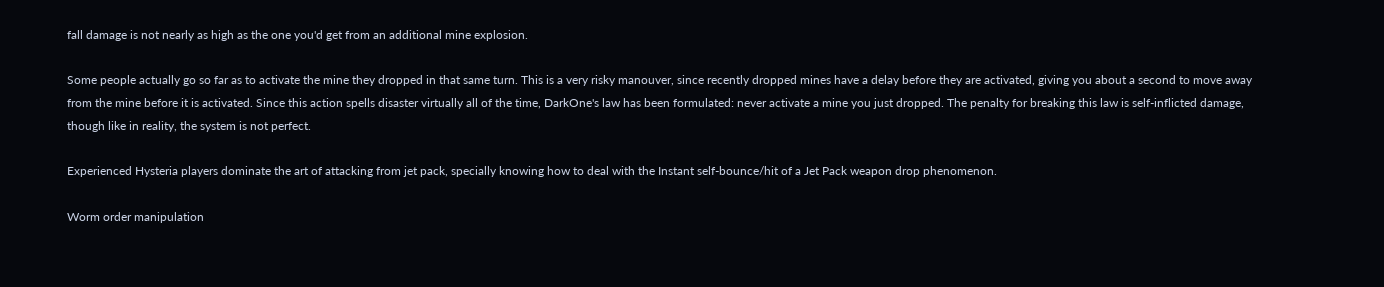fall damage is not nearly as high as the one you'd get from an additional mine explosion.

Some people actually go so far as to activate the mine they dropped in that same turn. This is a very risky manouver, since recently dropped mines have a delay before they are activated, giving you about a second to move away from the mine before it is activated. Since this action spells disaster virtually all of the time, DarkOne's law has been formulated: never activate a mine you just dropped. The penalty for breaking this law is self-inflicted damage, though like in reality, the system is not perfect.

Experienced Hysteria players dominate the art of attacking from jet pack, specially knowing how to deal with the Instant self-bounce/hit of a Jet Pack weapon drop phenomenon.

Worm order manipulation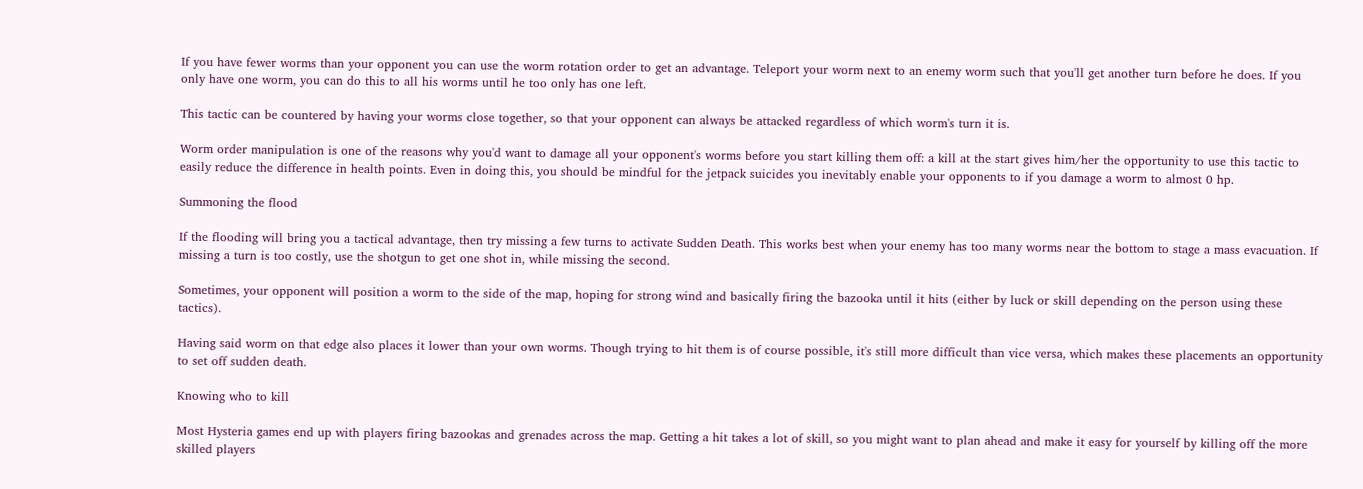If you have fewer worms than your opponent you can use the worm rotation order to get an advantage. Teleport your worm next to an enemy worm such that you'll get another turn before he does. If you only have one worm, you can do this to all his worms until he too only has one left.

This tactic can be countered by having your worms close together, so that your opponent can always be attacked regardless of which worm's turn it is.

Worm order manipulation is one of the reasons why you'd want to damage all your opponent's worms before you start killing them off: a kill at the start gives him/her the opportunity to use this tactic to easily reduce the difference in health points. Even in doing this, you should be mindful for the jetpack suicides you inevitably enable your opponents to if you damage a worm to almost 0 hp.

Summoning the flood

If the flooding will bring you a tactical advantage, then try missing a few turns to activate Sudden Death. This works best when your enemy has too many worms near the bottom to stage a mass evacuation. If missing a turn is too costly, use the shotgun to get one shot in, while missing the second.

Sometimes, your opponent will position a worm to the side of the map, hoping for strong wind and basically firing the bazooka until it hits (either by luck or skill depending on the person using these tactics).

Having said worm on that edge also places it lower than your own worms. Though trying to hit them is of course possible, it's still more difficult than vice versa, which makes these placements an opportunity to set off sudden death.

Knowing who to kill

Most Hysteria games end up with players firing bazookas and grenades across the map. Getting a hit takes a lot of skill, so you might want to plan ahead and make it easy for yourself by killing off the more skilled players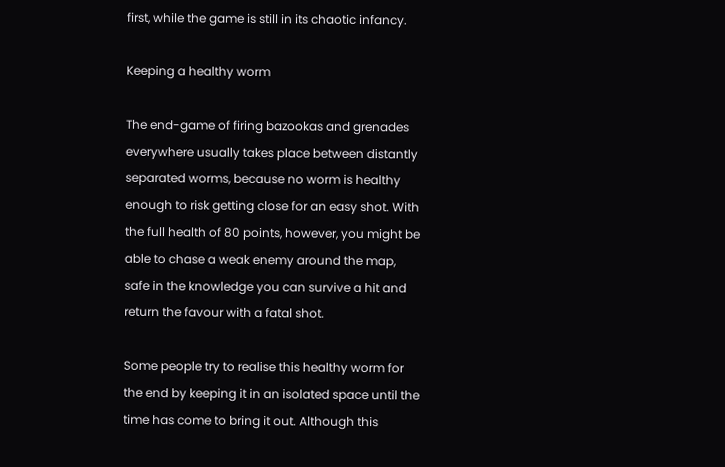first, while the game is still in its chaotic infancy.

Keeping a healthy worm

The end-game of firing bazookas and grenades everywhere usually takes place between distantly separated worms, because no worm is healthy enough to risk getting close for an easy shot. With the full health of 80 points, however, you might be able to chase a weak enemy around the map, safe in the knowledge you can survive a hit and return the favour with a fatal shot.

Some people try to realise this healthy worm for the end by keeping it in an isolated space until the time has come to bring it out. Although this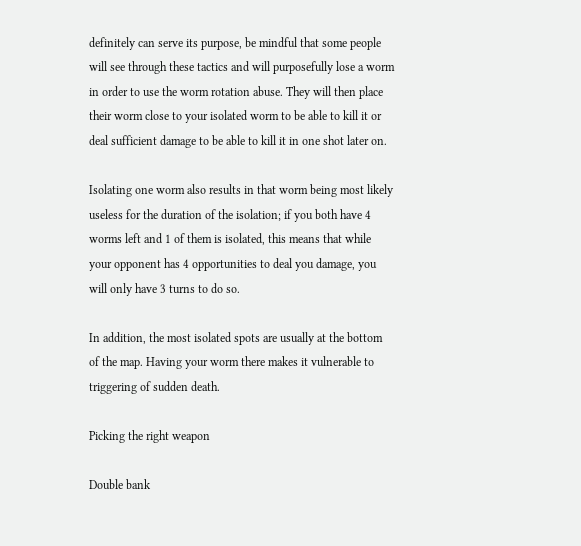definitely can serve its purpose, be mindful that some people will see through these tactics and will purposefully lose a worm in order to use the worm rotation abuse. They will then place their worm close to your isolated worm to be able to kill it or deal sufficient damage to be able to kill it in one shot later on.

Isolating one worm also results in that worm being most likely useless for the duration of the isolation; if you both have 4 worms left and 1 of them is isolated, this means that while your opponent has 4 opportunities to deal you damage, you will only have 3 turns to do so.

In addition, the most isolated spots are usually at the bottom of the map. Having your worm there makes it vulnerable to triggering of sudden death.

Picking the right weapon

Double bank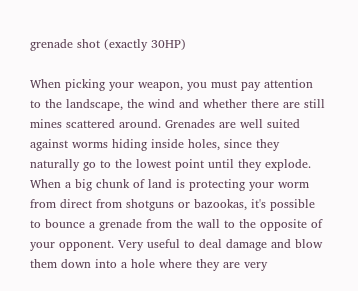grenade shot (exactly 30HP)

When picking your weapon, you must pay attention to the landscape, the wind and whether there are still mines scattered around. Grenades are well suited against worms hiding inside holes, since they naturally go to the lowest point until they explode. When a big chunk of land is protecting your worm from direct from shotguns or bazookas, it's possible to bounce a grenade from the wall to the opposite of your opponent. Very useful to deal damage and blow them down into a hole where they are very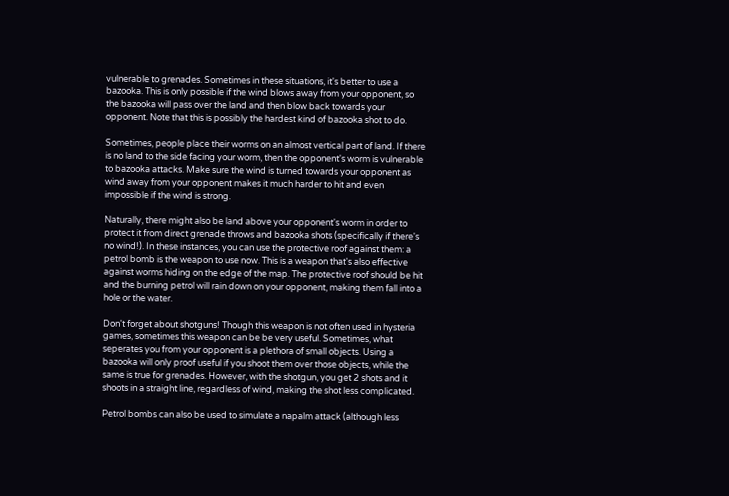vulnerable to grenades. Sometimes in these situations, it's better to use a bazooka. This is only possible if the wind blows away from your opponent, so the bazooka will pass over the land and then blow back towards your opponent. Note that this is possibly the hardest kind of bazooka shot to do.

Sometimes, people place their worms on an almost vertical part of land. If there is no land to the side facing your worm, then the opponent's worm is vulnerable to bazooka attacks. Make sure the wind is turned towards your opponent as wind away from your opponent makes it much harder to hit and even impossible if the wind is strong.

Naturally, there might also be land above your opponent's worm in order to protect it from direct grenade throws and bazooka shots (specifically if there's no wind!). In these instances, you can use the protective roof against them: a petrol bomb is the weapon to use now. This is a weapon that's also effective against worms hiding on the edge of the map. The protective roof should be hit and the burning petrol will rain down on your opponent, making them fall into a hole or the water.

Don't forget about shotguns! Though this weapon is not often used in hysteria games, sometimes this weapon can be be very useful. Sometimes, what seperates you from your opponent is a plethora of small objects. Using a bazooka will only proof useful if you shoot them over those objects, while the same is true for grenades. However, with the shotgun, you get 2 shots and it shoots in a straight line, regardless of wind, making the shot less complicated.

Petrol bombs can also be used to simulate a napalm attack (although less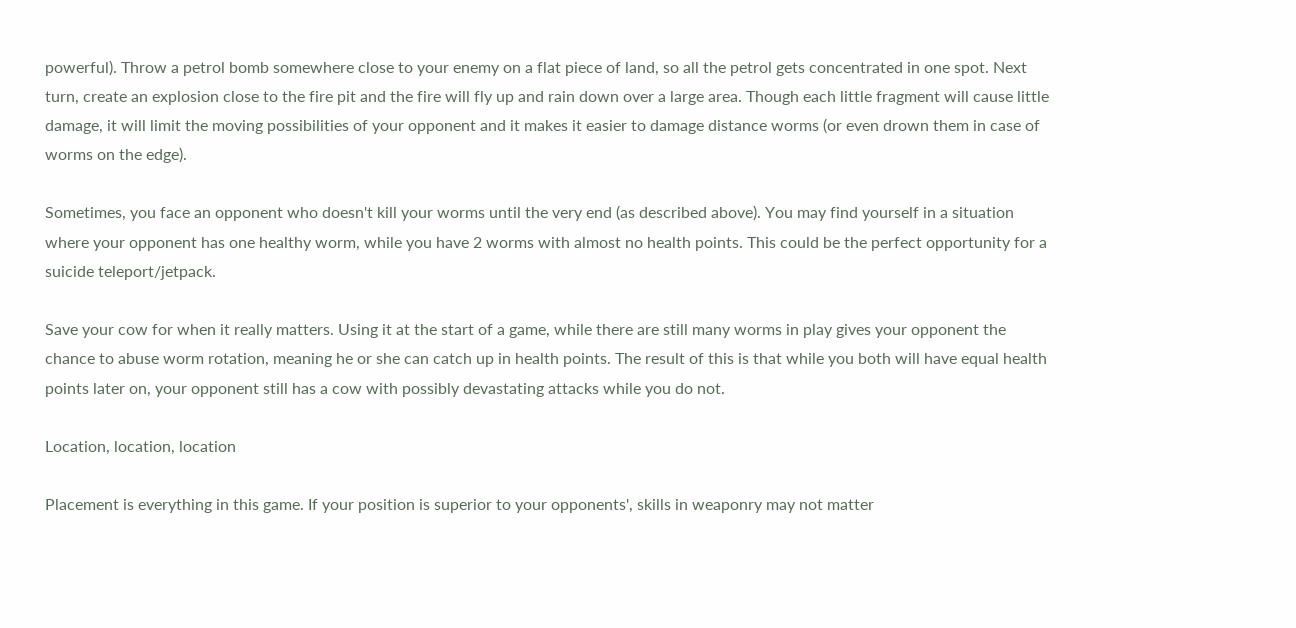powerful). Throw a petrol bomb somewhere close to your enemy on a flat piece of land, so all the petrol gets concentrated in one spot. Next turn, create an explosion close to the fire pit and the fire will fly up and rain down over a large area. Though each little fragment will cause little damage, it will limit the moving possibilities of your opponent and it makes it easier to damage distance worms (or even drown them in case of worms on the edge).

Sometimes, you face an opponent who doesn't kill your worms until the very end (as described above). You may find yourself in a situation where your opponent has one healthy worm, while you have 2 worms with almost no health points. This could be the perfect opportunity for a suicide teleport/jetpack.

Save your cow for when it really matters. Using it at the start of a game, while there are still many worms in play gives your opponent the chance to abuse worm rotation, meaning he or she can catch up in health points. The result of this is that while you both will have equal health points later on, your opponent still has a cow with possibly devastating attacks while you do not.

Location, location, location

Placement is everything in this game. If your position is superior to your opponents', skills in weaponry may not matter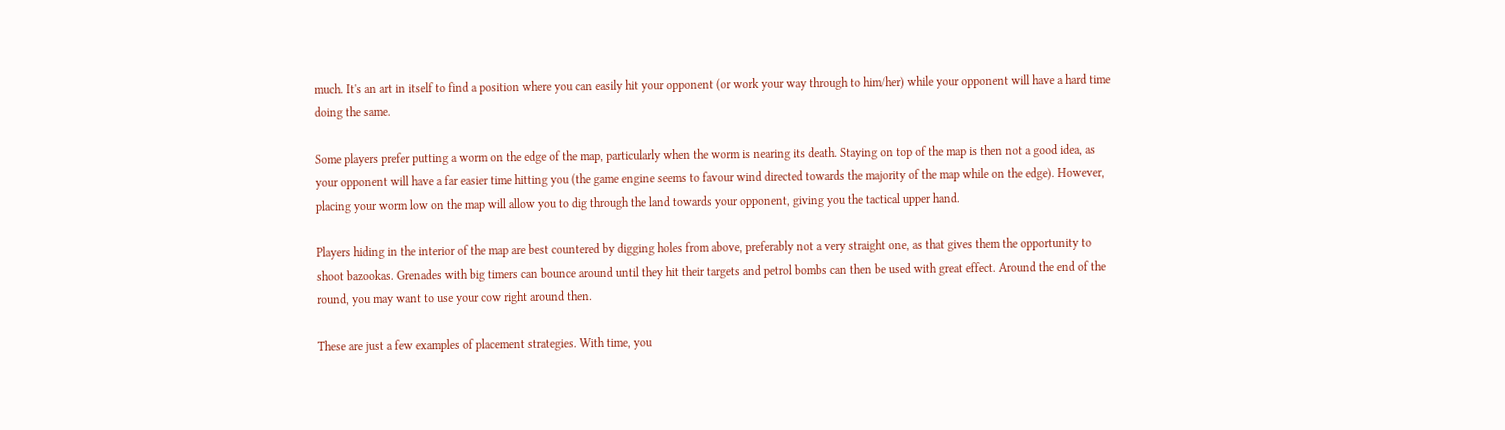much. It's an art in itself to find a position where you can easily hit your opponent (or work your way through to him/her) while your opponent will have a hard time doing the same.

Some players prefer putting a worm on the edge of the map, particularly when the worm is nearing its death. Staying on top of the map is then not a good idea, as your opponent will have a far easier time hitting you (the game engine seems to favour wind directed towards the majority of the map while on the edge). However, placing your worm low on the map will allow you to dig through the land towards your opponent, giving you the tactical upper hand.

Players hiding in the interior of the map are best countered by digging holes from above, preferably not a very straight one, as that gives them the opportunity to shoot bazookas. Grenades with big timers can bounce around until they hit their targets and petrol bombs can then be used with great effect. Around the end of the round, you may want to use your cow right around then.

These are just a few examples of placement strategies. With time, you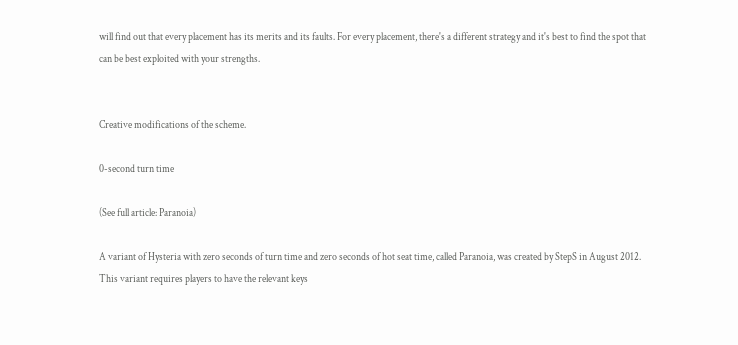will find out that every placement has its merits and its faults. For every placement, there's a different strategy and it's best to find the spot that can be best exploited with your strengths.


Creative modifications of the scheme.

0-second turn time

(See full article: Paranoia)

A variant of Hysteria with zero seconds of turn time and zero seconds of hot seat time, called Paranoia, was created by StepS in August 2012. This variant requires players to have the relevant keys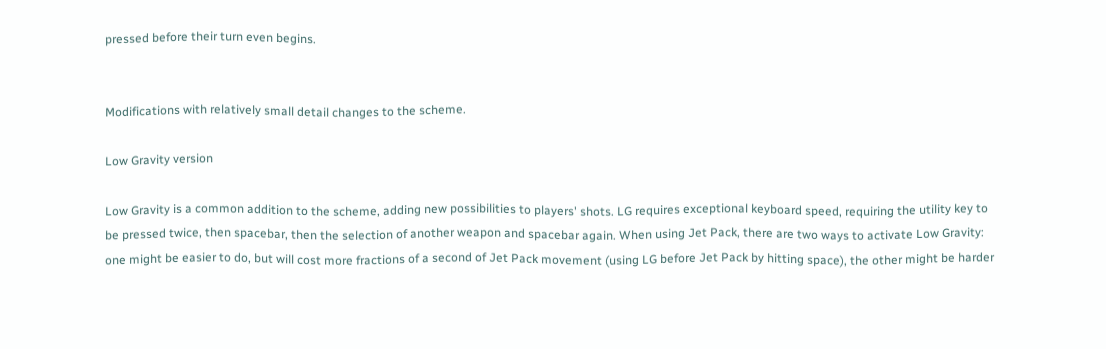pressed before their turn even begins.


Modifications with relatively small detail changes to the scheme.

Low Gravity version

Low Gravity is a common addition to the scheme, adding new possibilities to players' shots. LG requires exceptional keyboard speed, requiring the utility key to be pressed twice, then spacebar, then the selection of another weapon and spacebar again. When using Jet Pack, there are two ways to activate Low Gravity: one might be easier to do, but will cost more fractions of a second of Jet Pack movement (using LG before Jet Pack by hitting space), the other might be harder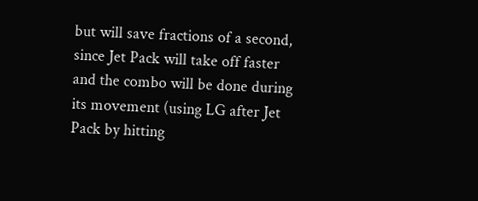but will save fractions of a second, since Jet Pack will take off faster and the combo will be done during its movement (using LG after Jet Pack by hitting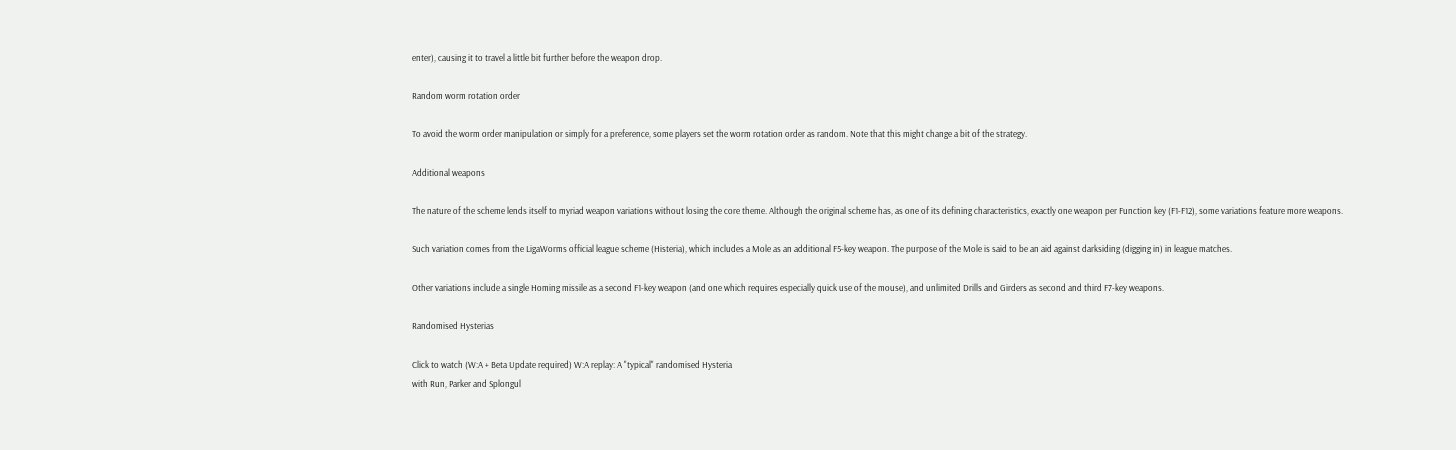enter), causing it to travel a little bit further before the weapon drop.

Random worm rotation order

To avoid the worm order manipulation or simply for a preference, some players set the worm rotation order as random. Note that this might change a bit of the strategy.

Additional weapons

The nature of the scheme lends itself to myriad weapon variations without losing the core theme. Although the original scheme has, as one of its defining characteristics, exactly one weapon per Function key (F1-F12), some variations feature more weapons.

Such variation comes from the LigaWorms official league scheme (Histeria), which includes a Mole as an additional F5-key weapon. The purpose of the Mole is said to be an aid against darksiding (digging in) in league matches.

Other variations include a single Homing missile as a second F1-key weapon (and one which requires especially quick use of the mouse), and unlimited Drills and Girders as second and third F7-key weapons.

Randomised Hysterias

Click to watch (W:A + Beta Update required) W:A replay: A "typical" randomised Hysteria
with Run, Parker and Splongul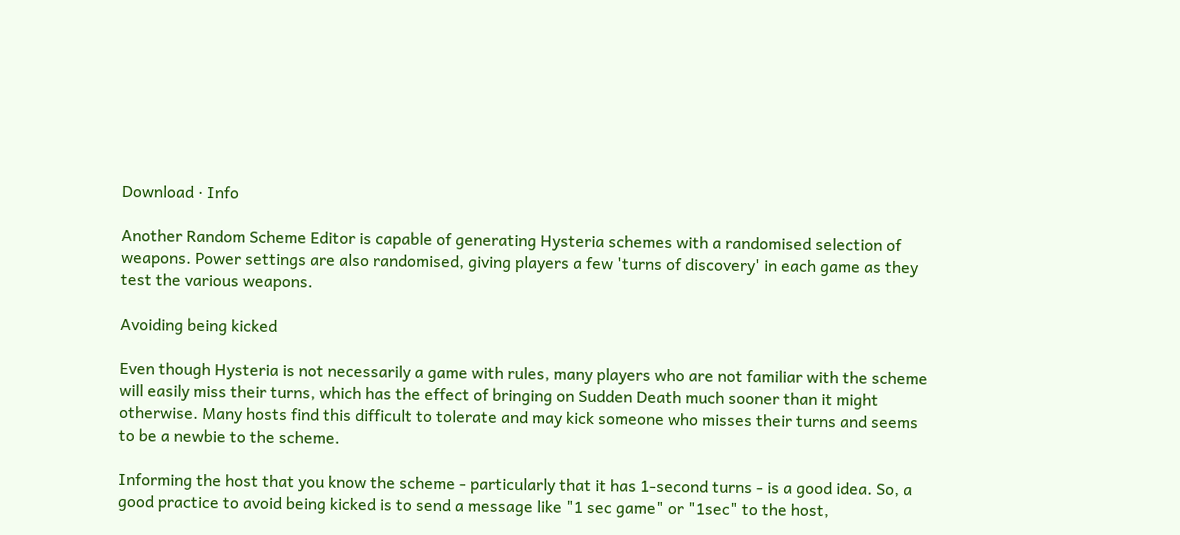Download · Info

Another Random Scheme Editor is capable of generating Hysteria schemes with a randomised selection of weapons. Power settings are also randomised, giving players a few 'turns of discovery' in each game as they test the various weapons.

Avoiding being kicked

Even though Hysteria is not necessarily a game with rules, many players who are not familiar with the scheme will easily miss their turns, which has the effect of bringing on Sudden Death much sooner than it might otherwise. Many hosts find this difficult to tolerate and may kick someone who misses their turns and seems to be a newbie to the scheme.

Informing the host that you know the scheme - particularly that it has 1-second turns - is a good idea. So, a good practice to avoid being kicked is to send a message like "1 sec game" or "1sec" to the host,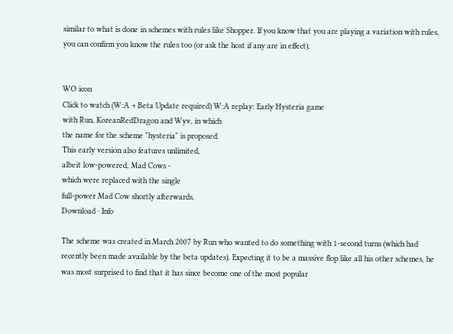similar to what is done in schemes with rules like Shopper. If you know that you are playing a variation with rules, you can confirm you know the rules too (or ask the host if any are in effect).


WO icon
Click to watch (W:A + Beta Update required) W:A replay: Early Hysteria game
with Run, KoreanRedDragon and Wyv, in which
the name for the scheme "hysteria" is proposed.
This early version also features unlimited,
albeit low-powered, Mad Cows -
which were replaced with the single
full-power Mad Cow shortly afterwards.
Download · Info

The scheme was created in March 2007 by Run who wanted to do something with 1-second turns (which had recently been made available by the beta updates). Expecting it to be a massive flop like all his other schemes, he was most surprised to find that it has since become one of the most popular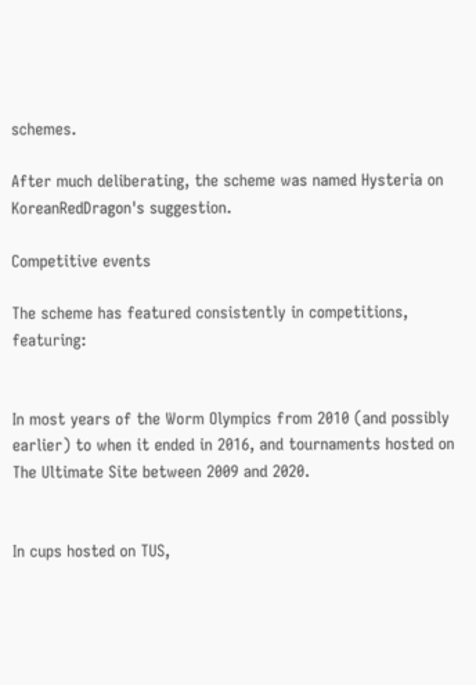schemes.

After much deliberating, the scheme was named Hysteria on KoreanRedDragon's suggestion.

Competitive events

The scheme has featured consistently in competitions, featuring:


In most years of the Worm Olympics from 2010 (and possibly earlier) to when it ended in 2016, and tournaments hosted on The Ultimate Site between 2009 and 2020.


In cups hosted on TUS,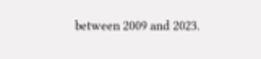between 2009 and 2023.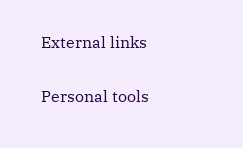External links

Personal tools